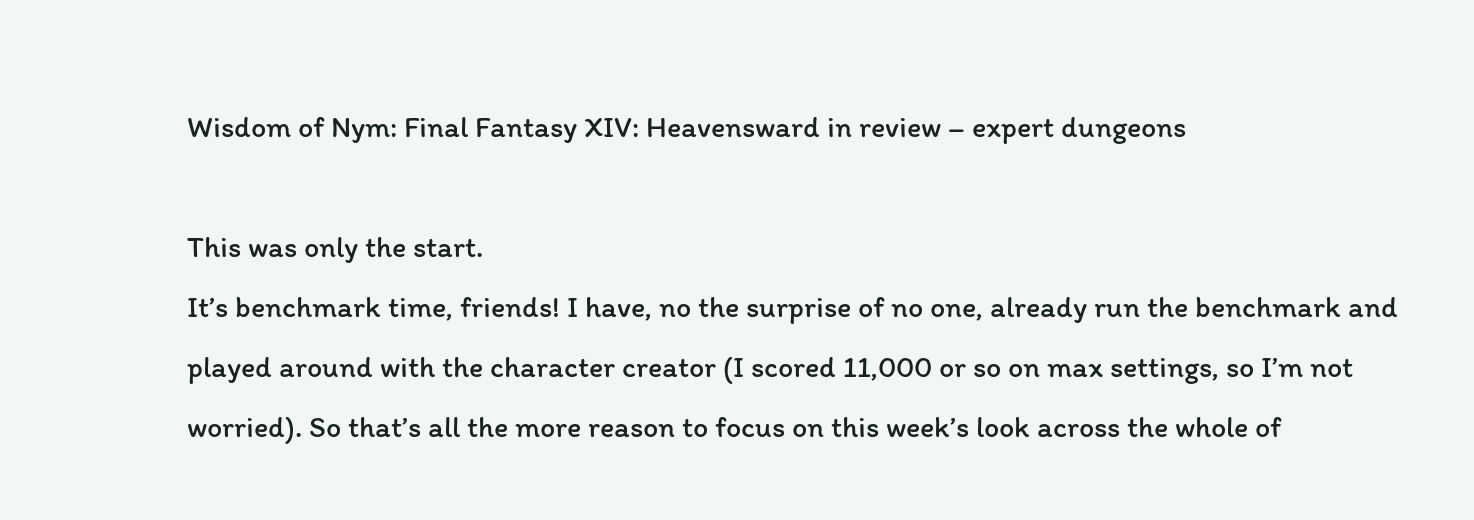Wisdom of Nym: Final Fantasy XIV: Heavensward in review – expert dungeons

This was only the start.
It’s benchmark time, friends! I have, no the surprise of no one, already run the benchmark and played around with the character creator (I scored 11,000 or so on max settings, so I’m not worried). So that’s all the more reason to focus on this week’s look across the whole of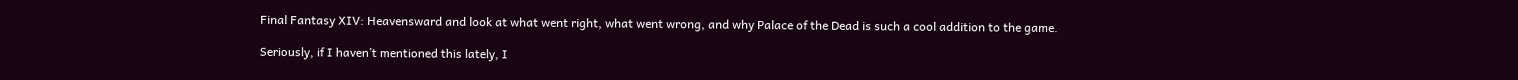Final Fantasy XIV: Heavensward and look at what went right, what went wrong, and why Palace of the Dead is such a cool addition to the game.

Seriously, if I haven’t mentioned this lately, I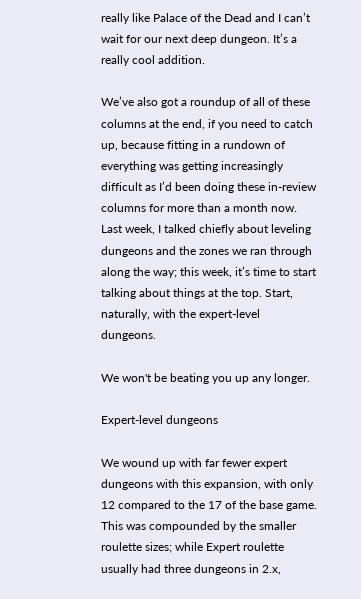really like Palace of the Dead and I can’t wait for our next deep dungeon. It’s a really cool addition.

We’ve also got a roundup of all of these columns at the end, if you need to catch up, because fitting in a rundown of everything was getting increasingly difficult as I’d been doing these in-review columns for more than a month now. Last week, I talked chiefly about leveling dungeons and the zones we ran through along the way; this week, it’s time to start talking about things at the top. Start, naturally, with the expert-level dungeons.

We won't be beating you up any longer.

Expert-level dungeons

We wound up with far fewer expert dungeons with this expansion, with only 12 compared to the 17 of the base game. This was compounded by the smaller roulette sizes; while Expert roulette usually had three dungeons in 2.x,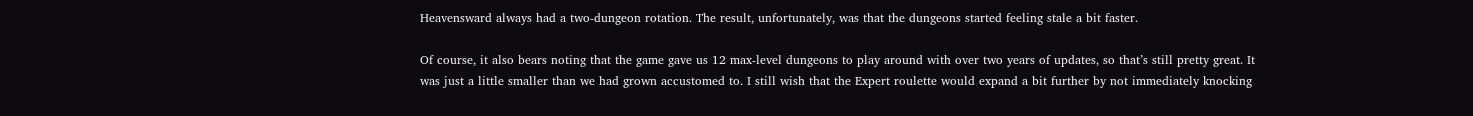Heavensward always had a two-dungeon rotation. The result, unfortunately, was that the dungeons started feeling stale a bit faster.

Of course, it also bears noting that the game gave us 12 max-level dungeons to play around with over two years of updates, so that’s still pretty great. It was just a little smaller than we had grown accustomed to. I still wish that the Expert roulette would expand a bit further by not immediately knocking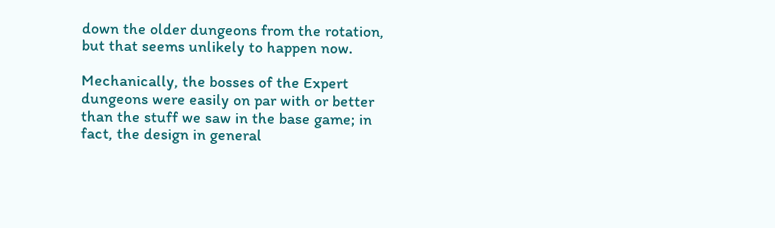down the older dungeons from the rotation, but that seems unlikely to happen now.

Mechanically, the bosses of the Expert dungeons were easily on par with or better than the stuff we saw in the base game; in fact, the design in general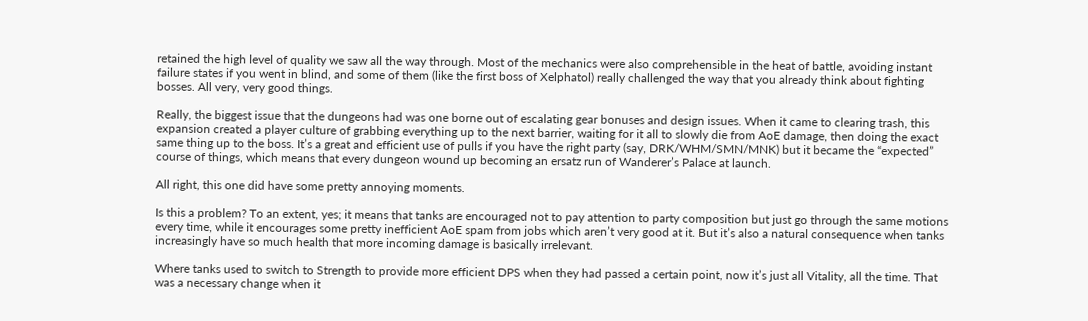retained the high level of quality we saw all the way through. Most of the mechanics were also comprehensible in the heat of battle, avoiding instant failure states if you went in blind, and some of them (like the first boss of Xelphatol) really challenged the way that you already think about fighting bosses. All very, very good things.

Really, the biggest issue that the dungeons had was one borne out of escalating gear bonuses and design issues. When it came to clearing trash, this expansion created a player culture of grabbing everything up to the next barrier, waiting for it all to slowly die from AoE damage, then doing the exact same thing up to the boss. It’s a great and efficient use of pulls if you have the right party (say, DRK/WHM/SMN/MNK) but it became the “expected” course of things, which means that every dungeon wound up becoming an ersatz run of Wanderer’s Palace at launch.

All right, this one did have some pretty annoying moments.

Is this a problem? To an extent, yes; it means that tanks are encouraged not to pay attention to party composition but just go through the same motions every time, while it encourages some pretty inefficient AoE spam from jobs which aren’t very good at it. But it’s also a natural consequence when tanks increasingly have so much health that more incoming damage is basically irrelevant.

Where tanks used to switch to Strength to provide more efficient DPS when they had passed a certain point, now it’s just all Vitality, all the time. That was a necessary change when it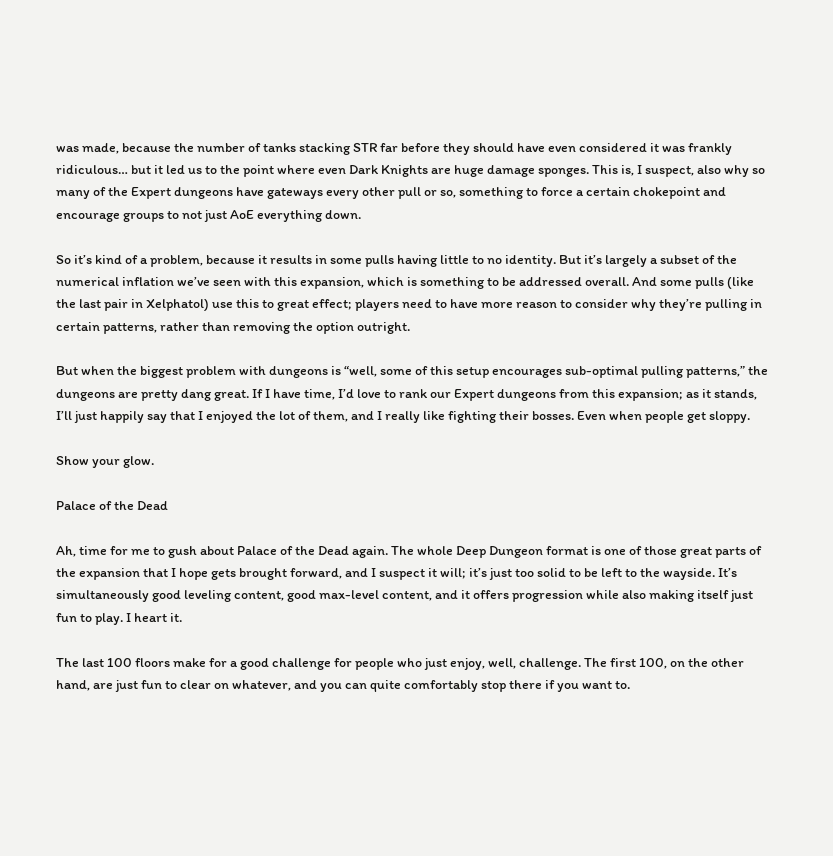was made, because the number of tanks stacking STR far before they should have even considered it was frankly ridiculous… but it led us to the point where even Dark Knights are huge damage sponges. This is, I suspect, also why so many of the Expert dungeons have gateways every other pull or so, something to force a certain chokepoint and encourage groups to not just AoE everything down.

So it’s kind of a problem, because it results in some pulls having little to no identity. But it’s largely a subset of the numerical inflation we’ve seen with this expansion, which is something to be addressed overall. And some pulls (like the last pair in Xelphatol) use this to great effect; players need to have more reason to consider why they’re pulling in certain patterns, rather than removing the option outright.

But when the biggest problem with dungeons is “well, some of this setup encourages sub-optimal pulling patterns,” the dungeons are pretty dang great. If I have time, I’d love to rank our Expert dungeons from this expansion; as it stands, I’ll just happily say that I enjoyed the lot of them, and I really like fighting their bosses. Even when people get sloppy.

Show your glow.

Palace of the Dead

Ah, time for me to gush about Palace of the Dead again. The whole Deep Dungeon format is one of those great parts of the expansion that I hope gets brought forward, and I suspect it will; it’s just too solid to be left to the wayside. It’s simultaneously good leveling content, good max-level content, and it offers progression while also making itself just fun to play. I heart it.

The last 100 floors make for a good challenge for people who just enjoy, well, challenge. The first 100, on the other hand, are just fun to clear on whatever, and you can quite comfortably stop there if you want to.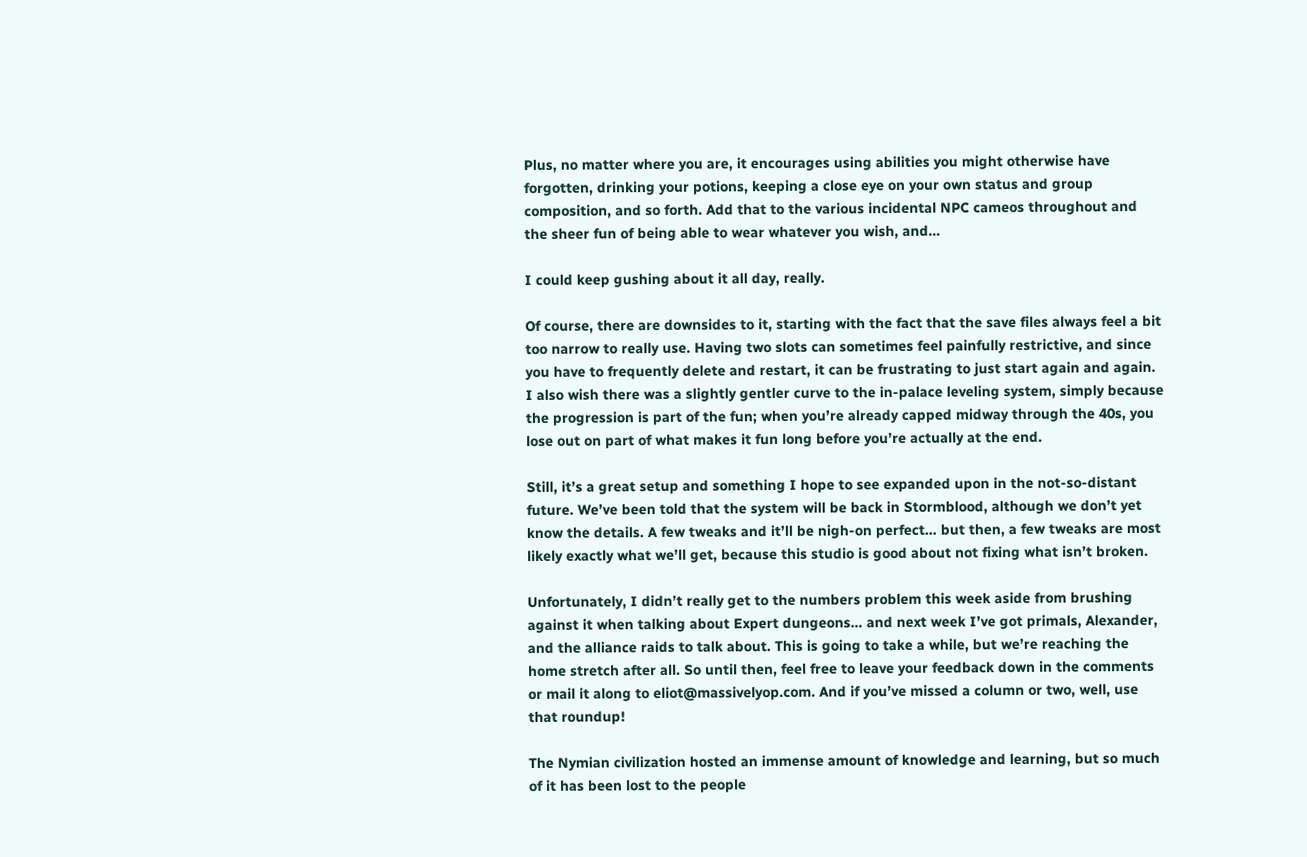Plus, no matter where you are, it encourages using abilities you might otherwise have forgotten, drinking your potions, keeping a close eye on your own status and group composition, and so forth. Add that to the various incidental NPC cameos throughout and the sheer fun of being able to wear whatever you wish, and…

I could keep gushing about it all day, really.

Of course, there are downsides to it, starting with the fact that the save files always feel a bit too narrow to really use. Having two slots can sometimes feel painfully restrictive, and since you have to frequently delete and restart, it can be frustrating to just start again and again. I also wish there was a slightly gentler curve to the in-palace leveling system, simply because the progression is part of the fun; when you’re already capped midway through the 40s, you lose out on part of what makes it fun long before you’re actually at the end.

Still, it’s a great setup and something I hope to see expanded upon in the not-so-distant future. We’ve been told that the system will be back in Stormblood, although we don’t yet know the details. A few tweaks and it’ll be nigh-on perfect… but then, a few tweaks are most likely exactly what we’ll get, because this studio is good about not fixing what isn’t broken.

Unfortunately, I didn’t really get to the numbers problem this week aside from brushing against it when talking about Expert dungeons… and next week I’ve got primals, Alexander, and the alliance raids to talk about. This is going to take a while, but we’re reaching the home stretch after all. So until then, feel free to leave your feedback down in the comments or mail it along to eliot@massivelyop.com. And if you’ve missed a column or two, well, use that roundup!

The Nymian civilization hosted an immense amount of knowledge and learning, but so much of it has been lost to the people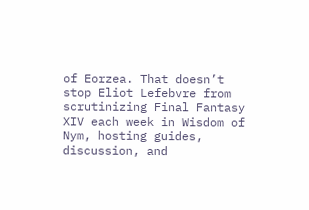of Eorzea. That doesn’t stop Eliot Lefebvre from scrutinizing Final Fantasy XIV each week in Wisdom of Nym, hosting guides, discussion, and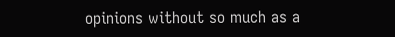opinions without so much as a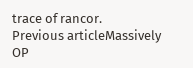trace of rancor.
Previous articleMassively OP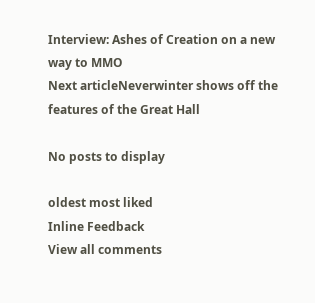Interview: Ashes of Creation on a new way to MMO
Next articleNeverwinter shows off the features of the Great Hall

No posts to display

oldest most liked
Inline Feedback
View all comments